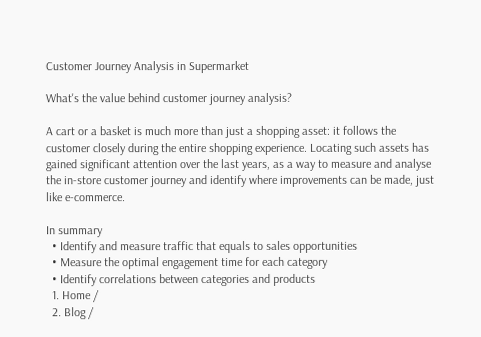Customer Journey Analysis in Supermarket

What's the value behind customer journey analysis?

A cart or a basket is much more than just a shopping asset: it follows the customer closely during the entire shopping experience. Locating such assets has gained significant attention over the last years, as a way to measure and analyse the in-store customer journey and identify where improvements can be made, just like e-commerce.

In summary
  • Identify and measure traffic that equals to sales opportunities
  • Measure the optimal engagement time for each category
  • Identify correlations between categories and products
  1. Home /
  2. Blog /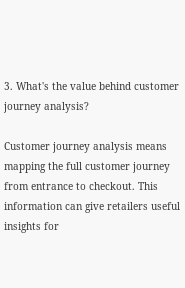3. What's the value behind customer journey analysis?

Customer journey analysis means mapping the full customer journey from entrance to checkout. This information can give retailers useful insights for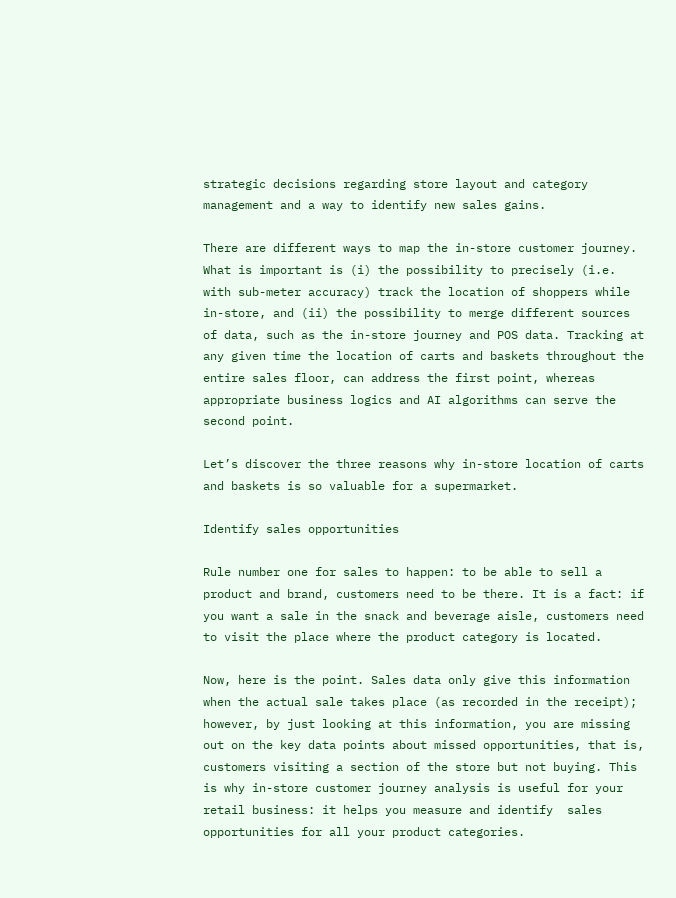strategic decisions regarding store layout and category management and a way to identify new sales gains.

There are different ways to map the in-store customer journey. What is important is (i) the possibility to precisely (i.e. with sub-meter accuracy) track the location of shoppers while in-store, and (ii) the possibility to merge different sources of data, such as the in-store journey and POS data. Tracking at any given time the location of carts and baskets throughout the entire sales floor, can address the first point, whereas appropriate business logics and AI algorithms can serve the second point.

Let’s discover the three reasons why in-store location of carts and baskets is so valuable for a supermarket.

Identify sales opportunities

Rule number one for sales to happen: to be able to sell a product and brand, customers need to be there. It is a fact: if you want a sale in the snack and beverage aisle, customers need to visit the place where the product category is located.

Now, here is the point. Sales data only give this information when the actual sale takes place (as recorded in the receipt); however, by just looking at this information, you are missing out on the key data points about missed opportunities, that is, customers visiting a section of the store but not buying. This is why in-store customer journey analysis is useful for your retail business: it helps you measure and identify  sales opportunities for all your product categories.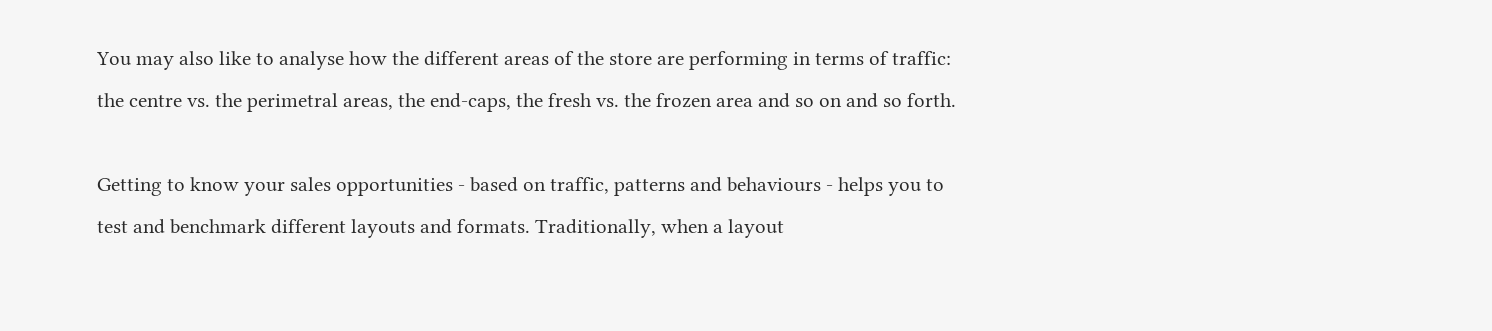You may also like to analyse how the different areas of the store are performing in terms of traffic: the centre vs. the perimetral areas, the end-caps, the fresh vs. the frozen area and so on and so forth.

Getting to know your sales opportunities - based on traffic, patterns and behaviours - helps you to test and benchmark different layouts and formats. Traditionally, when a layout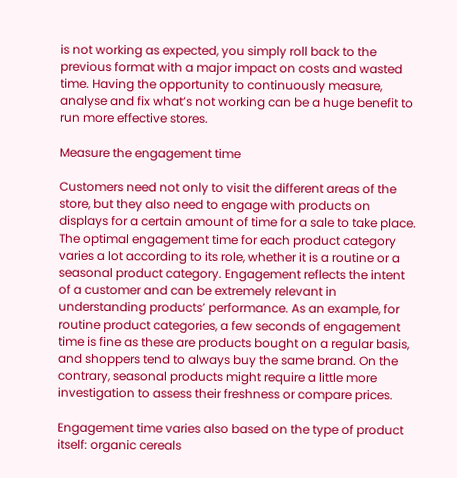is not working as expected, you simply roll back to the previous format with a major impact on costs and wasted time. Having the opportunity to continuously measure, analyse and fix what’s not working can be a huge benefit to run more effective stores.

Measure the engagement time

Customers need not only to visit the different areas of the store, but they also need to engage with products on displays for a certain amount of time for a sale to take place. The optimal engagement time for each product category varies a lot according to its role, whether it is a routine or a seasonal product category. Engagement reflects the intent of a customer and can be extremely relevant in understanding products’ performance. As an example, for routine product categories, a few seconds of engagement time is fine as these are products bought on a regular basis, and shoppers tend to always buy the same brand. On the contrary, seasonal products might require a little more investigation to assess their freshness or compare prices.

Engagement time varies also based on the type of product itself: organic cereals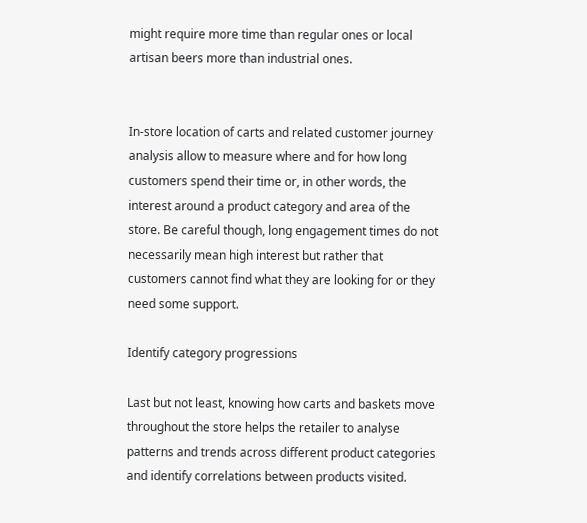might require more time than regular ones or local artisan beers more than industrial ones.


In-store location of carts and related customer journey analysis allow to measure where and for how long customers spend their time or, in other words, the interest around a product category and area of the store. Be careful though, long engagement times do not necessarily mean high interest but rather that customers cannot find what they are looking for or they need some support.

Identify category progressions

Last but not least, knowing how carts and baskets move throughout the store helps the retailer to analyse patterns and trends across different product categories and identify correlations between products visited.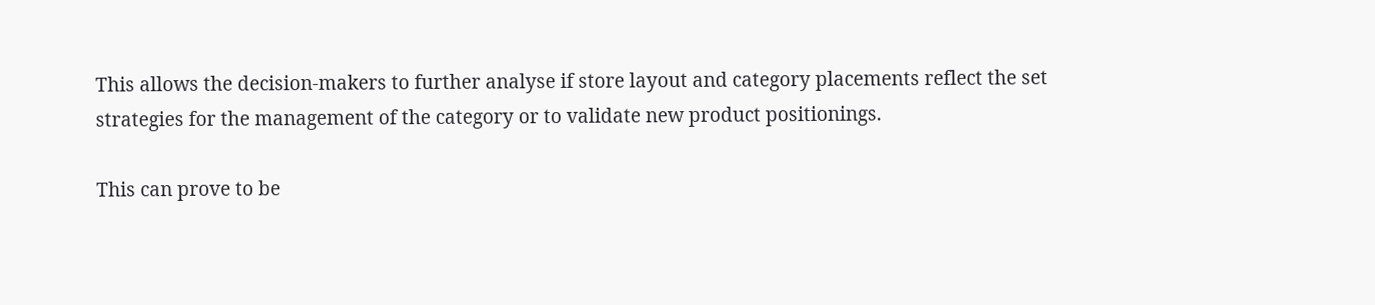This allows the decision-makers to further analyse if store layout and category placements reflect the set strategies for the management of the category or to validate new product positionings.

This can prove to be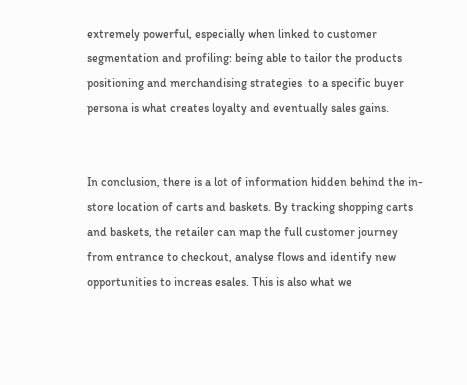extremely powerful, especially when linked to customer segmentation and profiling: being able to tailor the products positioning and merchandising strategies  to a specific buyer persona is what creates loyalty and eventually sales gains.


In conclusion, there is a lot of information hidden behind the in-store location of carts and baskets. By tracking shopping carts and baskets, the retailer can map the full customer journey from entrance to checkout, analyse flows and identify new opportunities to increas esales. This is also what we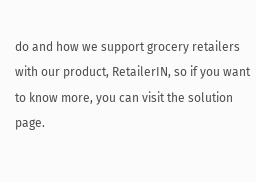do and how we support grocery retailers with our product, RetailerIN, so if you want to know more, you can visit the solution page.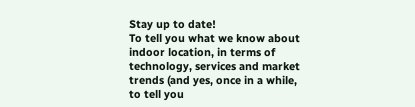Stay up to date!
To tell you what we know about indoor location, in terms of technology, services and market trends (and yes, once in a while, to tell you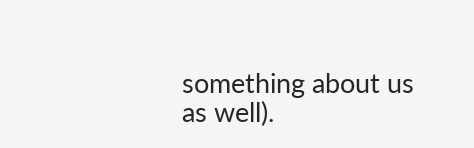something about us as well).